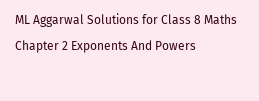ML Aggarwal Solutions for Class 8 Maths Chapter 2 Exponents And Powers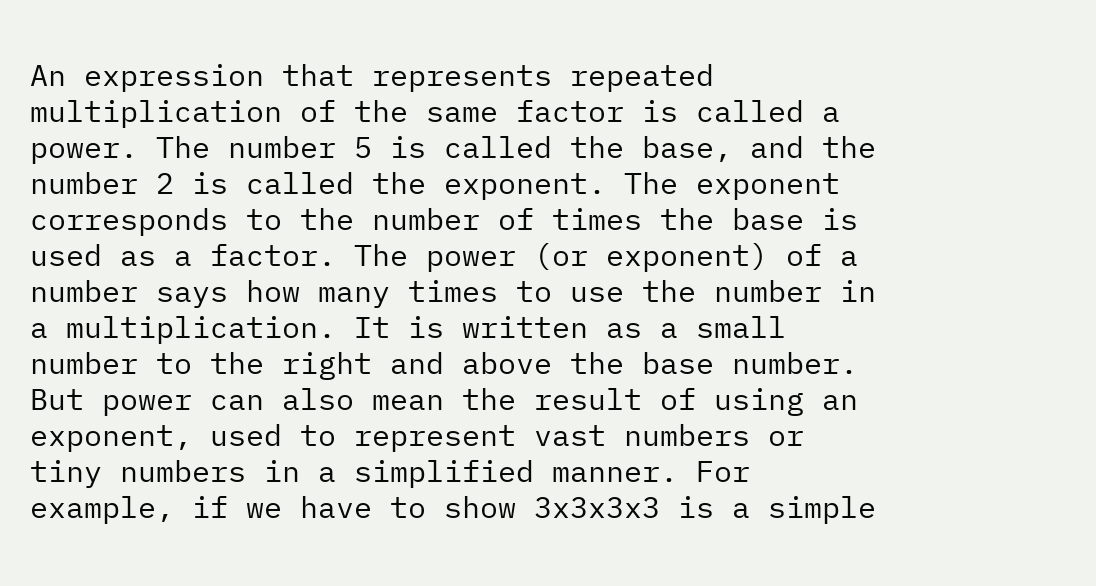An expression that represents repeated multiplication of the same factor is called a power. The number 5 is called the base, and the number 2 is called the exponent. The exponent corresponds to the number of times the base is used as a factor. The power (or exponent) of a number says how many times to use the number in a multiplication. It is written as a small number to the right and above the base number. But power can also mean the result of using an exponent, used to represent vast numbers or tiny numbers in a simplified manner. For example, if we have to show 3x3x3x3 is a simple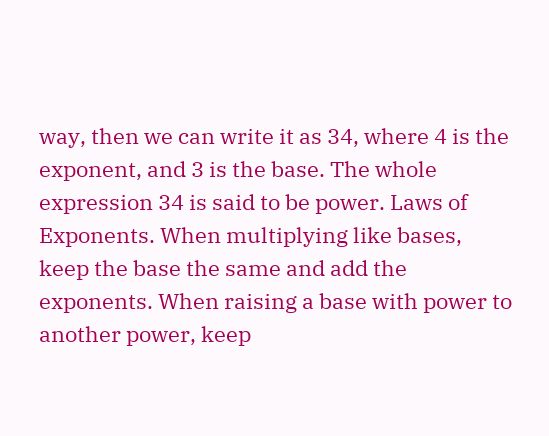way, then we can write it as 34, where 4 is the exponent, and 3 is the base. The whole expression 34 is said to be power. Laws of Exponents. When multiplying like bases, keep the base the same and add the exponents. When raising a base with power to another power, keep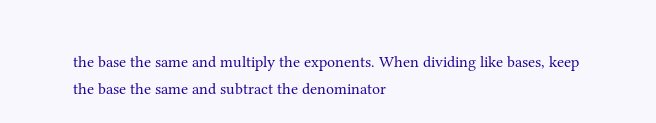the base the same and multiply the exponents. When dividing like bases, keep the base the same and subtract the denominator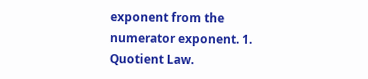exponent from the numerator exponent. 1. Quotient Law.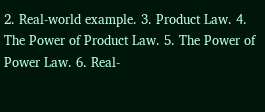2. Real-world example. 3. Product Law. 4. The Power of Product Law. 5. The Power of Power Law. 6. Real-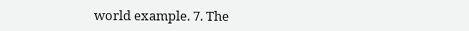world example. 7. The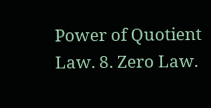Power of Quotient Law. 8. Zero Law.